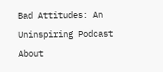Bad Attitudes: An Uninspiring Podcast About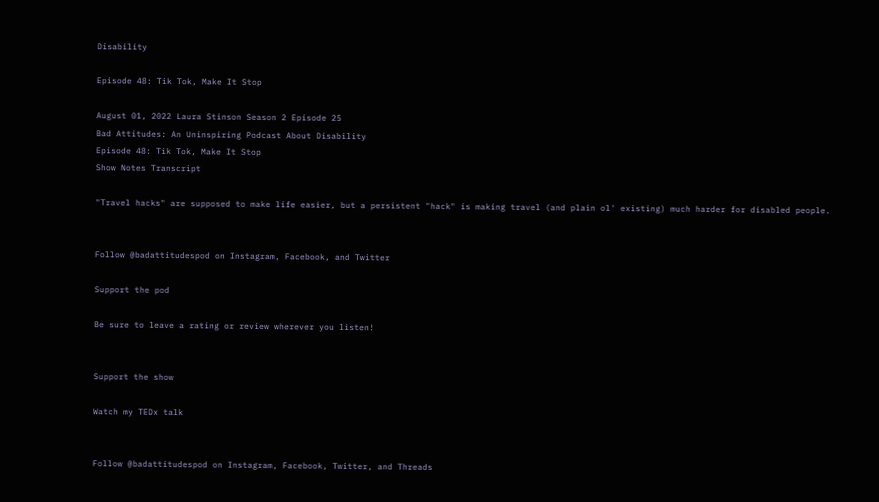Disability

Episode 48: Tik Tok, Make It Stop

August 01, 2022 Laura Stinson Season 2 Episode 25
Bad Attitudes: An Uninspiring Podcast About Disability
Episode 48: Tik Tok, Make It Stop
Show Notes Transcript

"Travel hacks" are supposed to make life easier, but a persistent "hack" is making travel (and plain ol' existing) much harder for disabled people.


Follow @badattitudespod on Instagram, Facebook, and Twitter

Support the pod

Be sure to leave a rating or review wherever you listen!


Support the show

Watch my TEDx talk


Follow @badattitudespod on Instagram, Facebook, Twitter, and Threads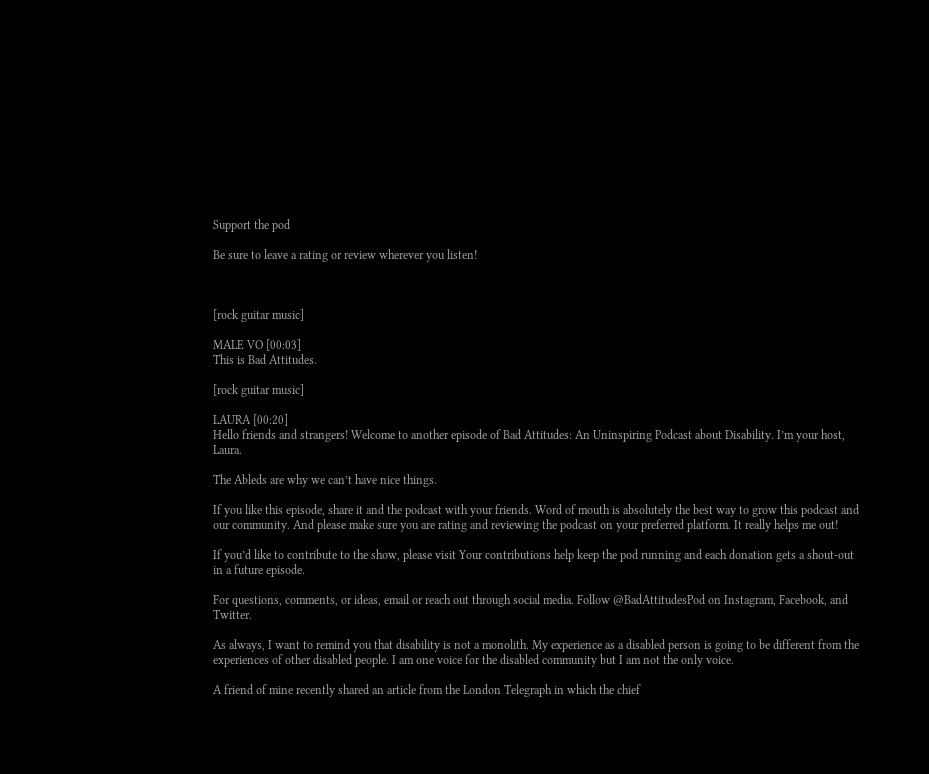Support the pod

Be sure to leave a rating or review wherever you listen!



[rock guitar music]

MALE VO [00:03]
This is Bad Attitudes.

[rock guitar music]

LAURA [00:20]
Hello friends and strangers! Welcome to another episode of Bad Attitudes: An Uninspiring Podcast about Disability. I’m your host, Laura.

The Ableds are why we can’t have nice things.

If you like this episode, share it and the podcast with your friends. Word of mouth is absolutely the best way to grow this podcast and our community. And please make sure you are rating and reviewing the podcast on your preferred platform. It really helps me out!

If you’d like to contribute to the show, please visit Your contributions help keep the pod running and each donation gets a shout-out in a future episode.

For questions, comments, or ideas, email or reach out through social media. Follow @BadAttitudesPod on Instagram, Facebook, and Twitter.

As always, I want to remind you that disability is not a monolith. My experience as a disabled person is going to be different from the experiences of other disabled people. I am one voice for the disabled community but I am not the only voice.

A friend of mine recently shared an article from the London Telegraph in which the chief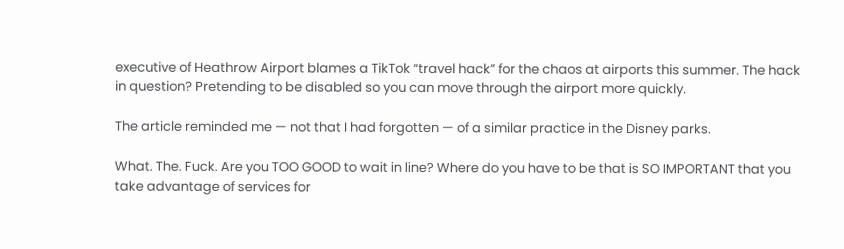executive of Heathrow Airport blames a TikTok “travel hack” for the chaos at airports this summer. The hack in question? Pretending to be disabled so you can move through the airport more quickly.

The article reminded me — not that I had forgotten — of a similar practice in the Disney parks.

What. The. Fuck. Are you TOO GOOD to wait in line? Where do you have to be that is SO IMPORTANT that you take advantage of services for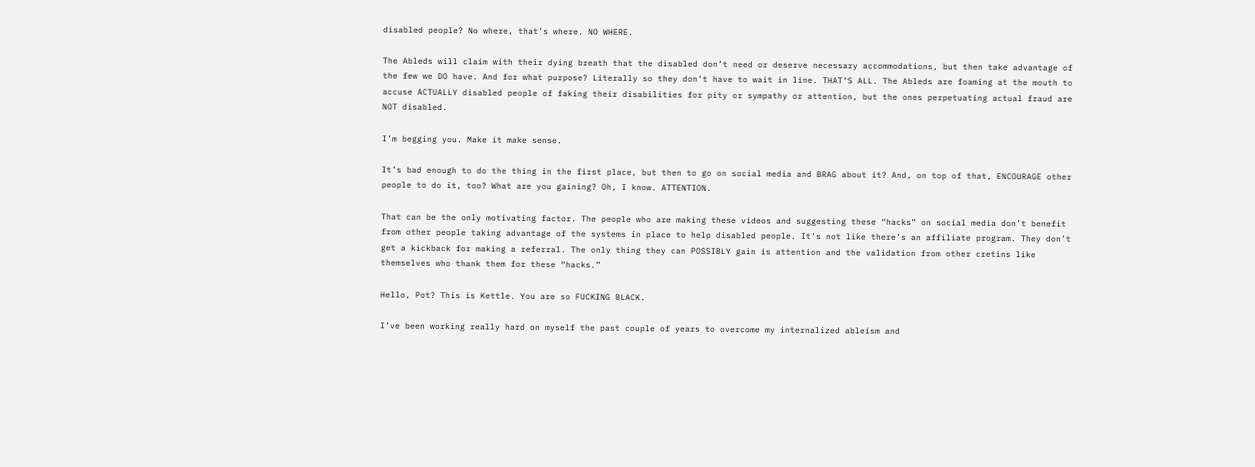disabled people? No where, that’s where. NO WHERE.

The Ableds will claim with their dying breath that the disabled don’t need or deserve necessary accommodations, but then take advantage of the few we DO have. And for what purpose? Literally so they don’t have to wait in line. THAT’S ALL. The Ableds are foaming at the mouth to accuse ACTUALLY disabled people of faking their disabilities for pity or sympathy or attention, but the ones perpetuating actual fraud are NOT disabled.

I’m begging you. Make it make sense.

It’s bad enough to do the thing in the first place, but then to go on social media and BRAG about it? And, on top of that, ENCOURAGE other people to do it, too? What are you gaining? Oh, I know. ATTENTION.

That can be the only motivating factor. The people who are making these videos and suggesting these “hacks” on social media don’t benefit from other people taking advantage of the systems in place to help disabled people. It’s not like there’s an affiliate program. They don’t get a kickback for making a referral. The only thing they can POSSIBLY gain is attention and the validation from other cretins like themselves who thank them for these “hacks.”

Hello, Pot? This is Kettle. You are so FUCKING BLACK.

I’ve been working really hard on myself the past couple of years to overcome my internalized ableism and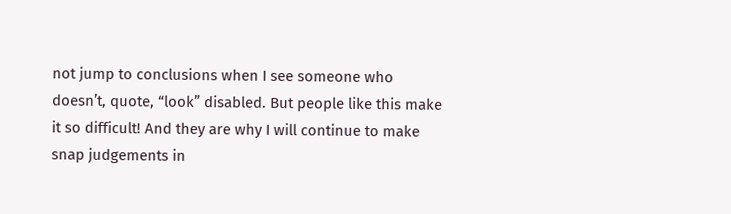not jump to conclusions when I see someone who doesn’t, quote, “look” disabled. But people like this make it so difficult! And they are why I will continue to make snap judgements in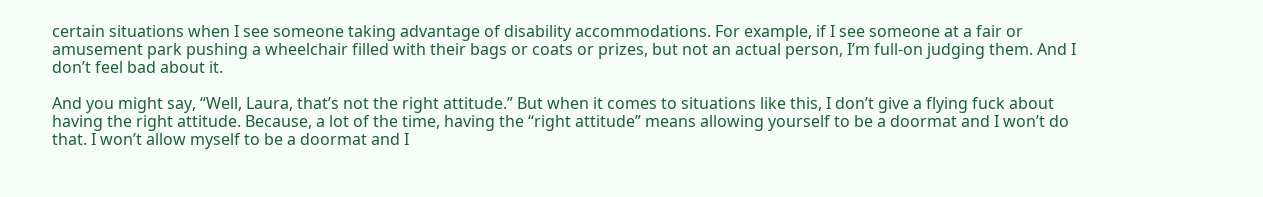certain situations when I see someone taking advantage of disability accommodations. For example, if I see someone at a fair or amusement park pushing a wheelchair filled with their bags or coats or prizes, but not an actual person, I’m full-on judging them. And I don’t feel bad about it.

And you might say, “Well, Laura, that’s not the right attitude.” But when it comes to situations like this, I don’t give a flying fuck about having the right attitude. Because, a lot of the time, having the “right attitude” means allowing yourself to be a doormat and I won’t do that. I won’t allow myself to be a doormat and I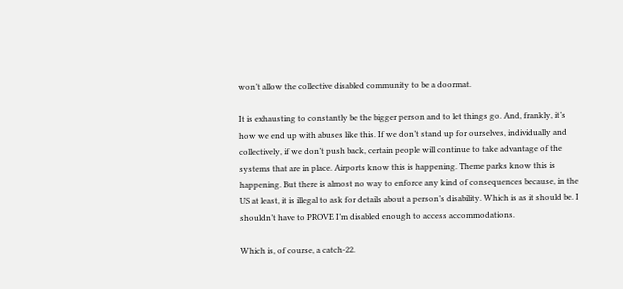won’t allow the collective disabled community to be a doormat.

It is exhausting to constantly be the bigger person and to let things go. And, frankly, it’s how we end up with abuses like this. If we don’t stand up for ourselves, individually and collectively, if we don’t push back, certain people will continue to take advantage of the systems that are in place. Airports know this is happening. Theme parks know this is happening. But there is almost no way to enforce any kind of consequences because, in the US at least, it is illegal to ask for details about a person’s disability. Which is as it should be. I shouldn’t have to PROVE I’m disabled enough to access accommodations.

Which is, of course, a catch-22.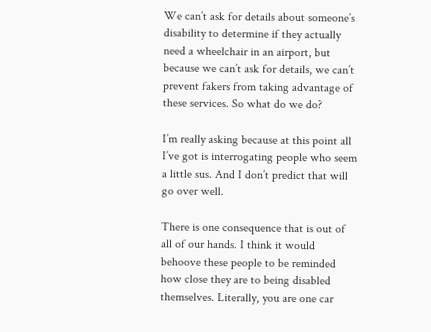We can’t ask for details about someone’s disability to determine if they actually need a wheelchair in an airport, but because we can’t ask for details, we can’t prevent fakers from taking advantage of these services. So what do we do?

I’m really asking because at this point all I’ve got is interrogating people who seem a little sus. And I don’t predict that will go over well.

There is one consequence that is out of all of our hands. I think it would behoove these people to be reminded how close they are to being disabled themselves. Literally, you are one car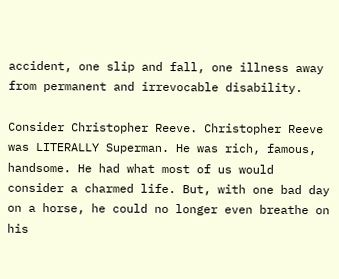accident, one slip and fall, one illness away from permanent and irrevocable disability.

Consider Christopher Reeve. Christopher Reeve was LITERALLY Superman. He was rich, famous, handsome. He had what most of us would consider a charmed life. But, with one bad day on a horse, he could no longer even breathe on his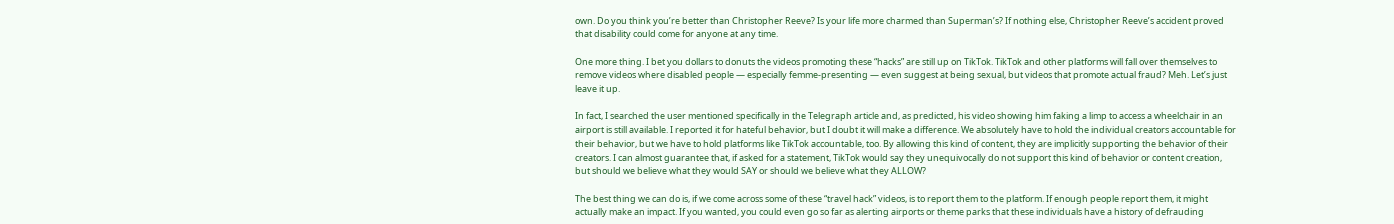own. Do you think you’re better than Christopher Reeve? Is your life more charmed than Superman’s? If nothing else, Christopher Reeve’s accident proved that disability could come for anyone at any time.

One more thing. I bet you dollars to donuts the videos promoting these “hacks” are still up on TikTok. TikTok and other platforms will fall over themselves to remove videos where disabled people — especially femme-presenting — even suggest at being sexual, but videos that promote actual fraud? Meh. Let’s just leave it up.

In fact, I searched the user mentioned specifically in the Telegraph article and, as predicted, his video showing him faking a limp to access a wheelchair in an airport is still available. I reported it for hateful behavior, but I doubt it will make a difference. We absolutely have to hold the individual creators accountable for their behavior, but we have to hold platforms like TikTok accountable, too. By allowing this kind of content, they are implicitly supporting the behavior of their creators. I can almost guarantee that, if asked for a statement, TikTok would say they unequivocally do not support this kind of behavior or content creation, but should we believe what they would SAY or should we believe what they ALLOW?

The best thing we can do is, if we come across some of these “travel hack” videos, is to report them to the platform. If enough people report them, it might actually make an impact. If you wanted, you could even go so far as alerting airports or theme parks that these individuals have a history of defrauding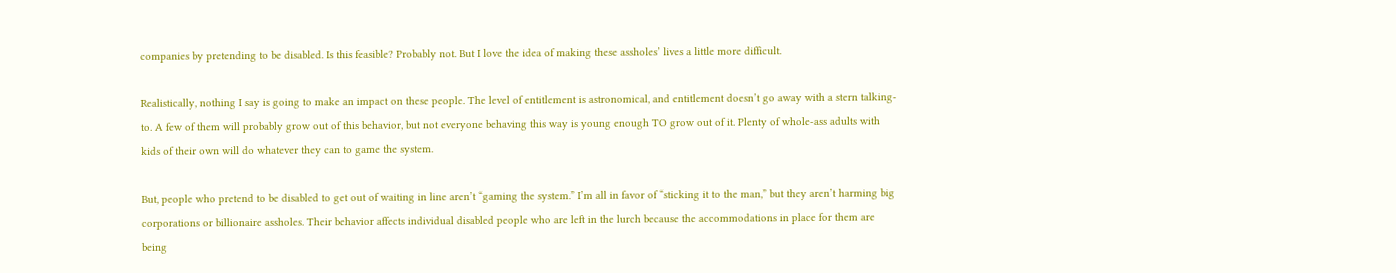companies by pretending to be disabled. Is this feasible? Probably not. But I love the idea of making these assholes’ lives a little more difficult.

Realistically, nothing I say is going to make an impact on these people. The level of entitlement is astronomical, and entitlement doesn’t go away with a stern talking-to. A few of them will probably grow out of this behavior, but not everyone behaving this way is young enough TO grow out of it. Plenty of whole-ass adults with kids of their own will do whatever they can to game the system.

But, people who pretend to be disabled to get out of waiting in line aren’t “gaming the system.” I’m all in favor of “sticking it to the man,” but they aren’t harming big corporations or billionaire assholes. Their behavior affects individual disabled people who are left in the lurch because the accommodations in place for them are being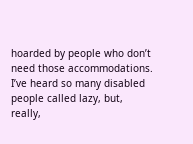hoarded by people who don’t need those accommodations. I’ve heard so many disabled people called lazy, but, really,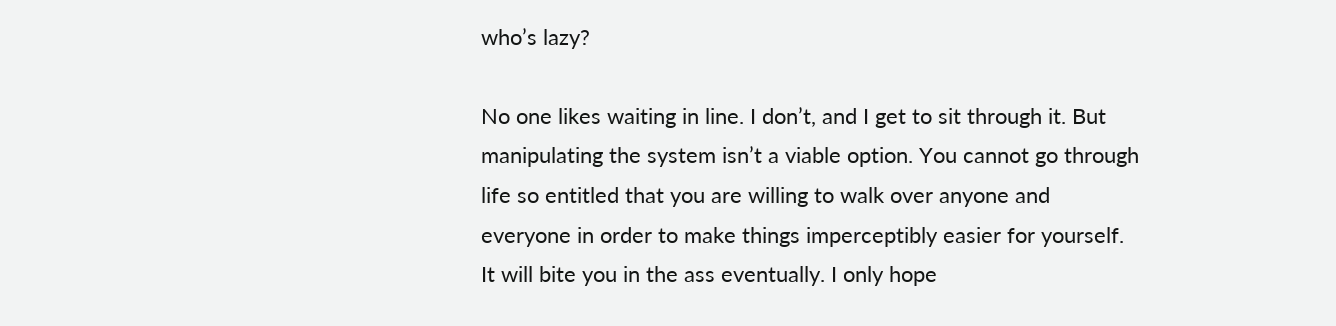who’s lazy?

No one likes waiting in line. I don’t, and I get to sit through it. But manipulating the system isn’t a viable option. You cannot go through life so entitled that you are willing to walk over anyone and everyone in order to make things imperceptibly easier for yourself. It will bite you in the ass eventually. I only hope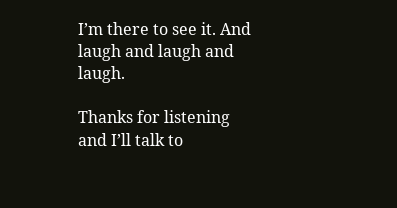I’m there to see it. And laugh and laugh and laugh.

Thanks for listening and I’ll talk to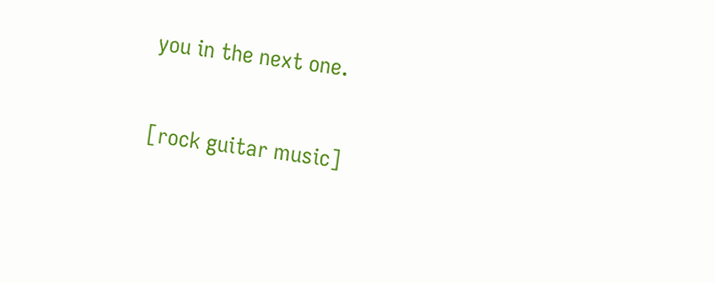you in the next one.

[rock guitar music]